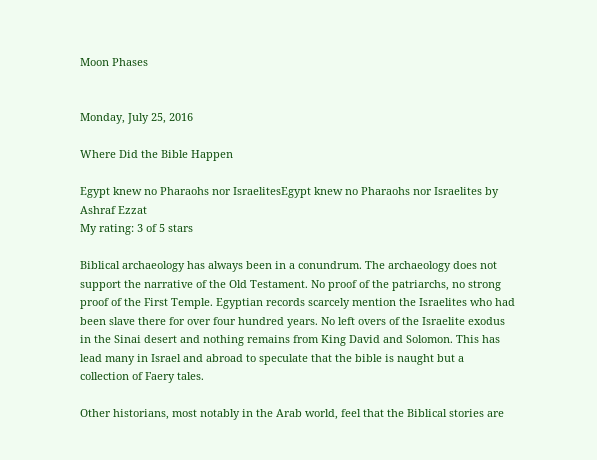Moon Phases


Monday, July 25, 2016

Where Did the Bible Happen

Egypt knew no Pharaohs nor IsraelitesEgypt knew no Pharaohs nor Israelites by Ashraf Ezzat
My rating: 3 of 5 stars

Biblical archaeology has always been in a conundrum. The archaeology does not support the narrative of the Old Testament. No proof of the patriarchs, no strong proof of the First Temple. Egyptian records scarcely mention the Israelites who had been slave there for over four hundred years. No left overs of the Israelite exodus in the Sinai desert and nothing remains from King David and Solomon. This has lead many in Israel and abroad to speculate that the bible is naught but a collection of Faery tales.

Other historians, most notably in the Arab world, feel that the Biblical stories are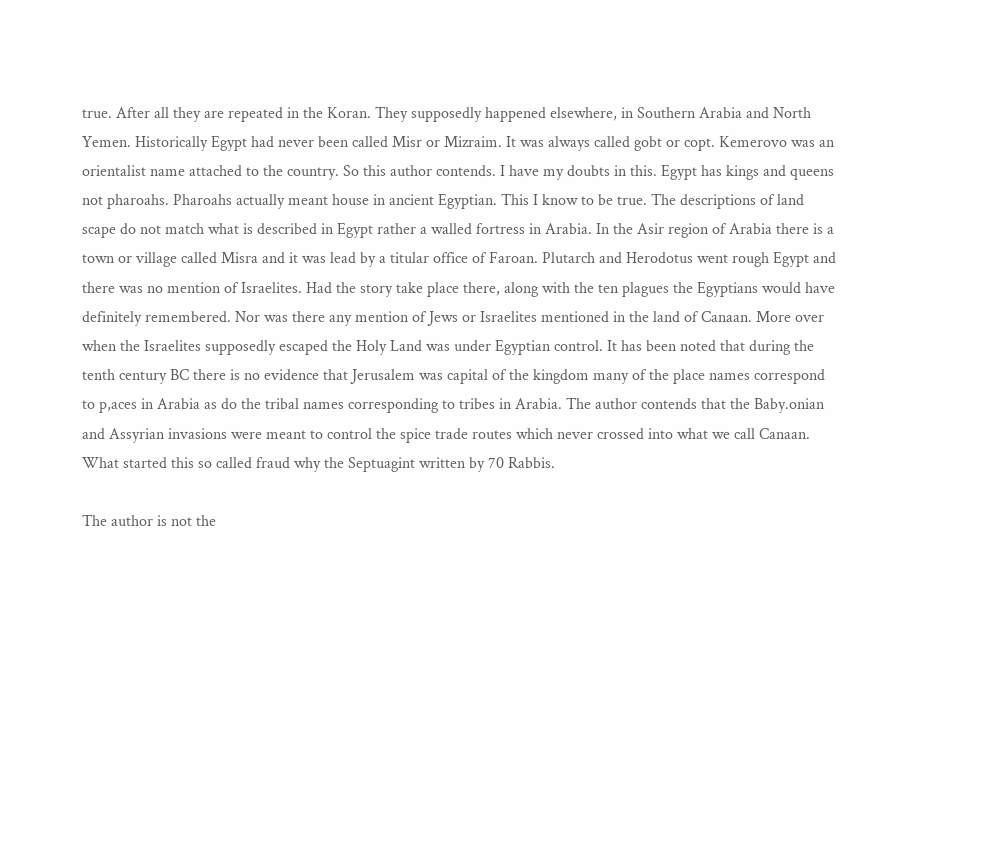true. After all they are repeated in the Koran. They supposedly happened elsewhere, in Southern Arabia and North Yemen. Historically Egypt had never been called Misr or Mizraim. It was always called gobt or copt. Kemerovo was an orientalist name attached to the country. So this author contends. I have my doubts in this. Egypt has kings and queens not pharoahs. Pharoahs actually meant house in ancient Egyptian. This I know to be true. The descriptions of land scape do not match what is described in Egypt rather a walled fortress in Arabia. In the Asir region of Arabia there is a town or village called Misra and it was lead by a titular office of Faroan. Plutarch and Herodotus went rough Egypt and there was no mention of Israelites. Had the story take place there, along with the ten plagues the Egyptians would have definitely remembered. Nor was there any mention of Jews or Israelites mentioned in the land of Canaan. More over when the Israelites supposedly escaped the Holy Land was under Egyptian control. It has been noted that during the tenth century BC there is no evidence that Jerusalem was capital of the kingdom many of the place names correspond to p,aces in Arabia as do the tribal names corresponding to tribes in Arabia. The author contends that the Baby.onian and Assyrian invasions were meant to control the spice trade routes which never crossed into what we call Canaan. What started this so called fraud why the Septuagint written by 70 Rabbis.

The author is not the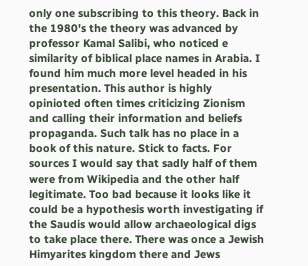only one subscribing to this theory. Back in the 1980's the theory was advanced by professor Kamal Salibi, who noticed e similarity of biblical place names in Arabia. I found him much more level headed in his presentation. This author is highly opinioted often times criticizing Zionism and calling their information and beliefs propaganda. Such talk has no place in a book of this nature. Stick to facts. For sources I would say that sadly half of them were from Wikipedia and the other half legitimate. Too bad because it looks like it could be a hypothesis worth investigating if the Saudis would allow archaeological digs to take place there. There was once a Jewish Himyarites kingdom there and Jews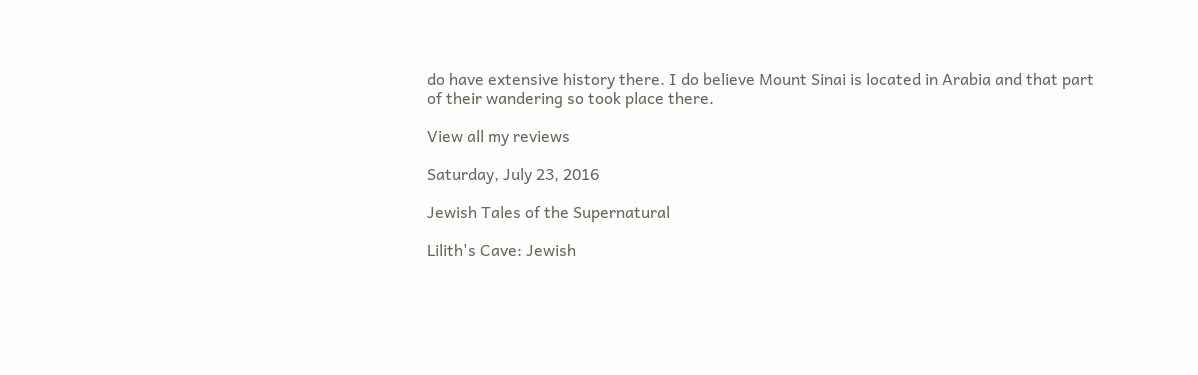do have extensive history there. I do believe Mount Sinai is located in Arabia and that part of their wandering so took place there.

View all my reviews

Saturday, July 23, 2016

Jewish Tales of the Supernatural

Lilith's Cave: Jewish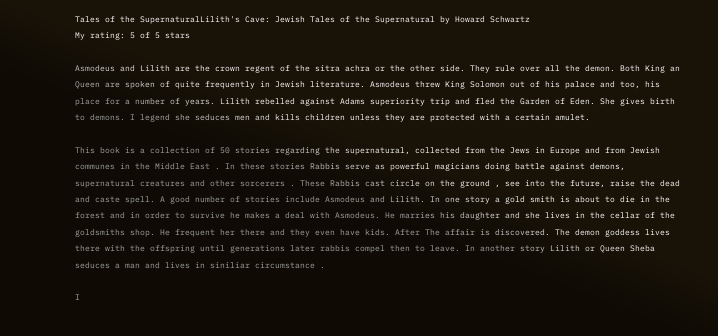Tales of the SupernaturalLilith's Cave: Jewish Tales of the Supernatural by Howard Schwartz
My rating: 5 of 5 stars

Asmodeus and Lilith are the crown regent of the sitra achra or the other side. They rule over all the demon. Both King an Queen are spoken of quite frequently in Jewish literature. Asmodeus threw King Solomon out of his palace and too, his place for a number of years. Lilith rebelled against Adams superiority trip and fled the Garden of Eden. She gives birth to demons. I legend she seduces men and kills children unless they are protected with a certain amulet.

This book is a collection of 50 stories regarding the supernatural, collected from the Jews in Europe and from Jewish communes in the Middle East . In these stories Rabbis serve as powerful magicians doing battle against demons, supernatural creatures and other sorcerers . These Rabbis cast circle on the ground , see into the future, raise the dead and caste spell. A good number of stories include Asmodeus and Lilith. In one story a gold smith is about to die in the forest and in order to survive he makes a deal with Asmodeus. He marries his daughter and she lives in the cellar of the goldsmiths shop. He frequent her there and they even have kids. After The affair is discovered. The demon goddess lives there with the offspring until generations later rabbis compel then to leave. In another story Lilith or Queen Sheba seduces a man and lives in siniliar circumstance .

I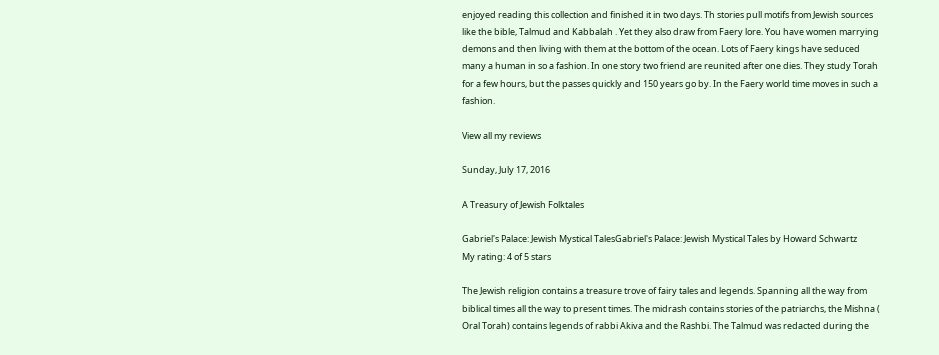enjoyed reading this collection and finished it in two days. Th stories pull motifs from Jewish sources like the bible, Talmud and Kabbalah . Yet they also draw from Faery lore. You have women marrying demons and then living with them at the bottom of the ocean. Lots of Faery kings have seduced many a human in so a fashion. In one story two friend are reunited after one dies. They study Torah for a few hours, but the passes quickly and 150 years go by. In the Faery world time moves in such a fashion.

View all my reviews

Sunday, July 17, 2016

A Treasury of Jewish Folktales

Gabriel's Palace: Jewish Mystical TalesGabriel's Palace: Jewish Mystical Tales by Howard Schwartz
My rating: 4 of 5 stars

The Jewish religion contains a treasure trove of fairy tales and legends. Spanning all the way from biblical times all the way to present times. The midrash contains stories of the patriarchs, the Mishna ( Oral Torah) contains legends of rabbi Akiva and the Rashbi. The Talmud was redacted during the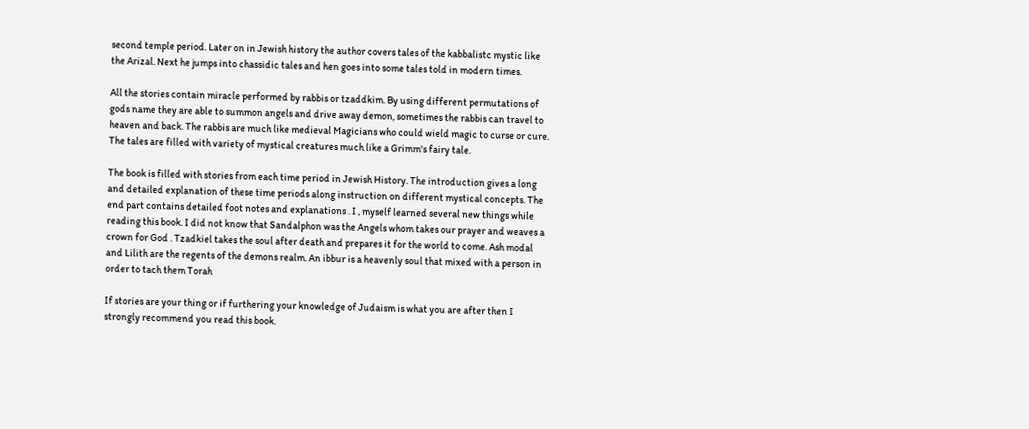second temple period. Later on in Jewish history the author covers tales of the kabbalistc mystic like the Arizal. Next he jumps into chassidic tales and hen goes into some tales told in modern times.

All the stories contain miracle performed by rabbis or tzaddkim. By using different permutations of gods name they are able to summon angels and drive away demon, sometimes the rabbis can travel to heaven and back. The rabbis are much like medieval Magicians who could wield magic to curse or cure. The tales are filled with variety of mystical creatures much like a Grimm's fairy tale.

The book is filled with stories from each time period in Jewish History. The introduction gives a long and detailed explanation of these time periods along instruction on different mystical concepts. The end part contains detailed foot notes and explanations . I , myself learned several new things while reading this book. I did not know that Sandalphon was the Angels whom takes our prayer and weaves a crown for God . Tzadkiel takes the soul after death and prepares it for the world to come. Ash modal and Lilith are the regents of the demons realm. An ibbur is a heavenly soul that mixed with a person in order to tach them Torah

If stories are your thing or if furthering your knowledge of Judaism is what you are after then I strongly recommend you read this book.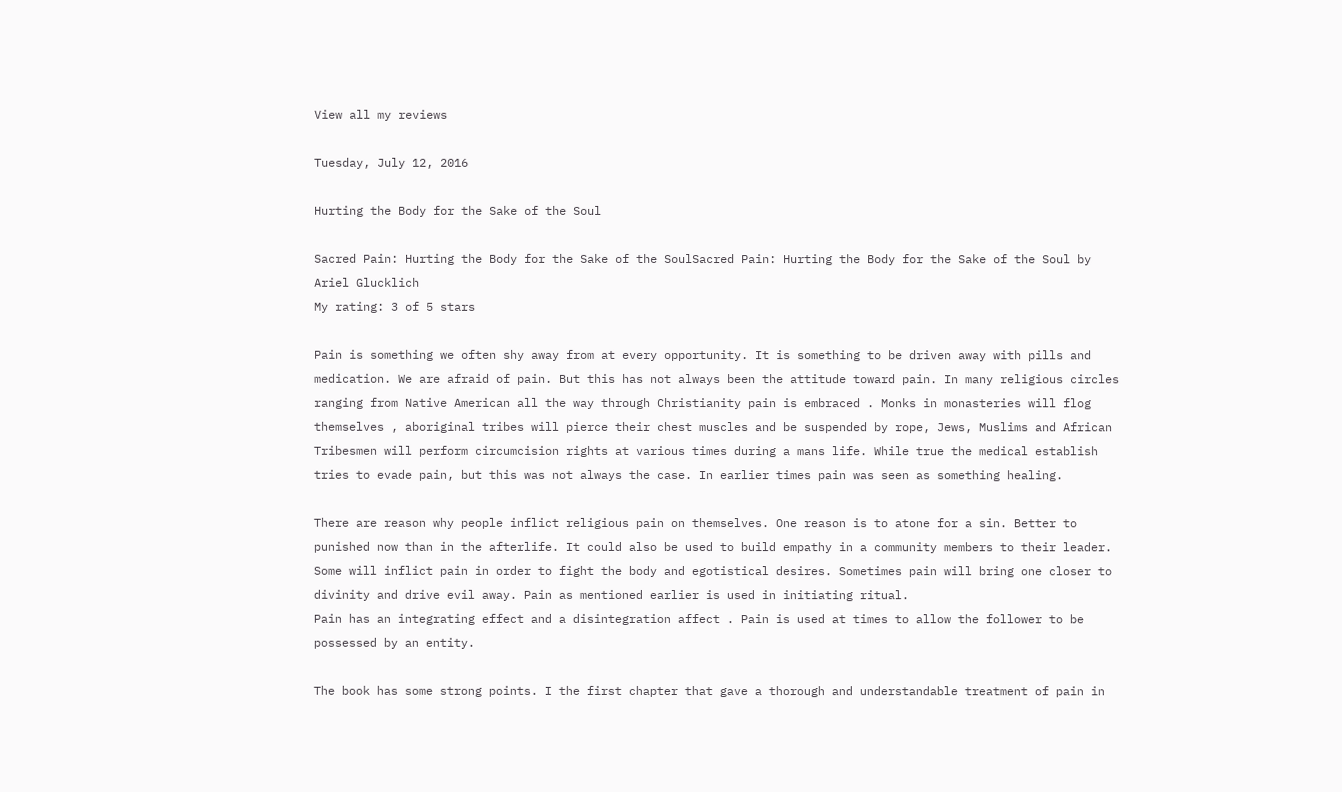View all my reviews

Tuesday, July 12, 2016

Hurting the Body for the Sake of the Soul

Sacred Pain: Hurting the Body for the Sake of the SoulSacred Pain: Hurting the Body for the Sake of the Soul by Ariel Glucklich
My rating: 3 of 5 stars

Pain is something we often shy away from at every opportunity. It is something to be driven away with pills and medication. We are afraid of pain. But this has not always been the attitude toward pain. In many religious circles ranging from Native American all the way through Christianity pain is embraced . Monks in monasteries will flog themselves , aboriginal tribes will pierce their chest muscles and be suspended by rope, Jews, Muslims and African Tribesmen will perform circumcision rights at various times during a mans life. While true the medical establish tries to evade pain, but this was not always the case. In earlier times pain was seen as something healing.

There are reason why people inflict religious pain on themselves. One reason is to atone for a sin. Better to punished now than in the afterlife. It could also be used to build empathy in a community members to their leader. Some will inflict pain in order to fight the body and egotistical desires. Sometimes pain will bring one closer to divinity and drive evil away. Pain as mentioned earlier is used in initiating ritual.
Pain has an integrating effect and a disintegration affect . Pain is used at times to allow the follower to be possessed by an entity.

The book has some strong points. I the first chapter that gave a thorough and understandable treatment of pain in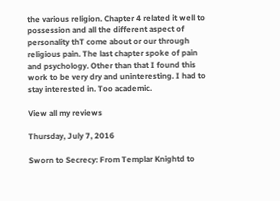the various religion. Chapter 4 related it well to possession and all the different aspect of personality thT come about or our through religious pain. The last chapter spoke of pain and psychology. Other than that I found this work to be very dry and uninteresting. I had to stay interested in. Too academic.

View all my reviews

Thursday, July 7, 2016

Sworn to Secrecy: From Templar Knightd to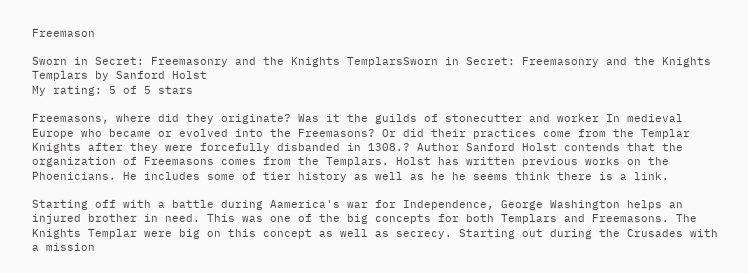Freemason

Sworn in Secret: Freemasonry and the Knights TemplarsSworn in Secret: Freemasonry and the Knights Templars by Sanford Holst
My rating: 5 of 5 stars

Freemasons, where did they originate? Was it the guilds of stonecutter and worker In medieval Europe who became or evolved into the Freemasons? Or did their practices come from the Templar Knights after they were forcefully disbanded in 1308.? Author Sanford Holst contends that the organization of Freemasons comes from the Templars. Holst has written previous works on the Phoenicians. He includes some of tier history as well as he he seems think there is a link.

Starting off with a battle during Aamerica's war for Independence, George Washington helps an injured brother in need. This was one of the big concepts for both Templars and Freemasons. The Knights Templar were big on this concept as well as secrecy. Starting out during the Crusades with a mission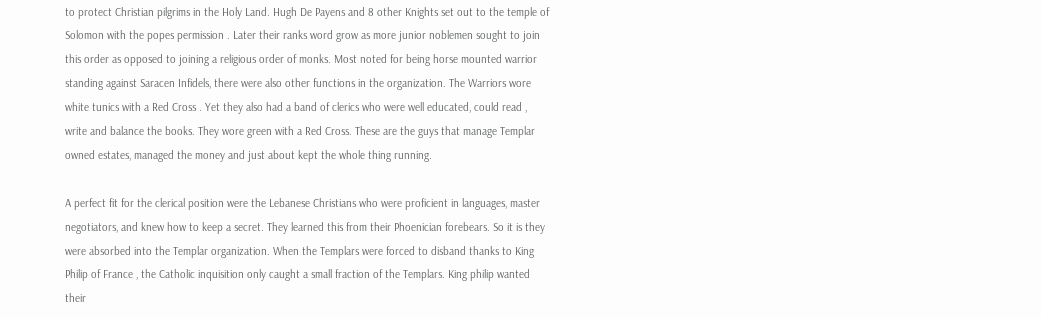to protect Christian pilgrims in the Holy Land. Hugh De Payens and 8 other Knights set out to the temple of Solomon with the popes permission . Later their ranks word grow as more junior noblemen sought to join this order as opposed to joining a religious order of monks. Most noted for being horse mounted warrior standing against Saracen Infidels, there were also other functions in the organization. The Warriors wore white tunics with a Red Cross . Yet they also had a band of clerics who were well educated, could read , write and balance the books. They wore green with a Red Cross. These are the guys that manage Templar owned estates, managed the money and just about kept the whole thing running.

A perfect fit for the clerical position were the Lebanese Christians who were proficient in languages, master negotiators, and knew how to keep a secret. They learned this from their Phoenician forebears. So it is they were absorbed into the Templar organization. When the Templars were forced to disband thanks to King Philip of France , the Catholic inquisition only caught a small fraction of the Templars. King philip wanted their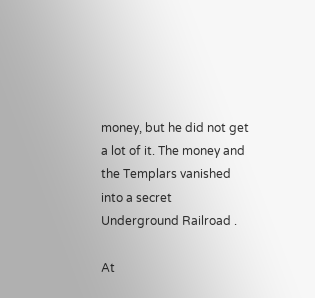money, but he did not get a lot of it. The money and the Templars vanished into a secret Underground Railroad .

At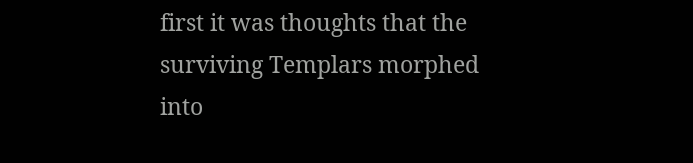first it was thoughts that the surviving Templars morphed into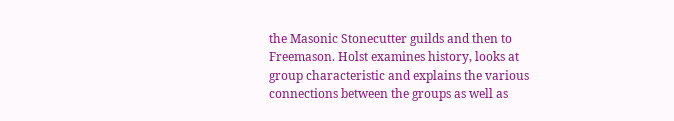the Masonic Stonecutter guilds and then to Freemason. Holst examines history, looks at group characteristic and explains the various connections between the groups as well as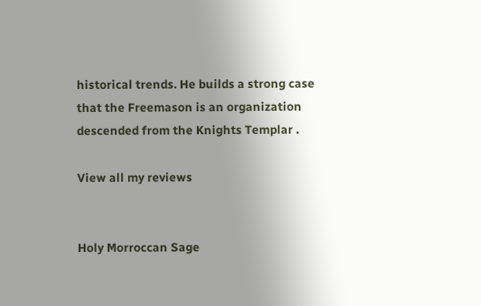historical trends. He builds a strong case that the Freemason is an organization descended from the Knights Templar .

View all my reviews


Holy Morroccan Sage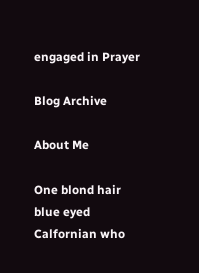engaged in Prayer

Blog Archive

About Me

One blond hair blue eyed Calfornian who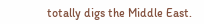totally digs the Middle East.